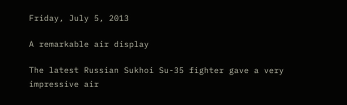Friday, July 5, 2013

A remarkable air display

The latest Russian Sukhoi Su-35 fighter gave a very impressive air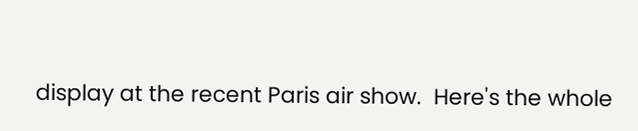display at the recent Paris air show.  Here's the whole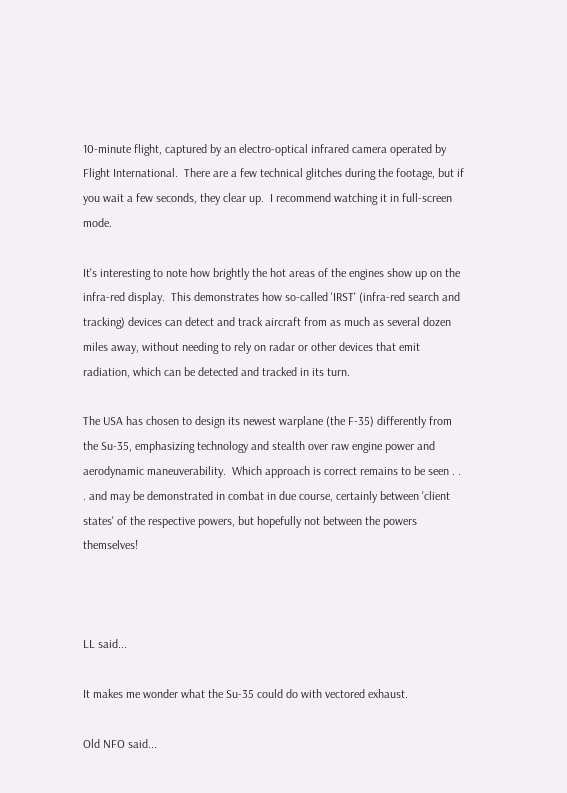10-minute flight, captured by an electro-optical infrared camera operated by Flight International.  There are a few technical glitches during the footage, but if you wait a few seconds, they clear up.  I recommend watching it in full-screen mode.

It's interesting to note how brightly the hot areas of the engines show up on the infra-red display.  This demonstrates how so-called 'IRST' (infra-red search and tracking) devices can detect and track aircraft from as much as several dozen miles away, without needing to rely on radar or other devices that emit radiation, which can be detected and tracked in its turn.

The USA has chosen to design its newest warplane (the F-35) differently from the Su-35, emphasizing technology and stealth over raw engine power and aerodynamic maneuverability.  Which approach is correct remains to be seen . . . and may be demonstrated in combat in due course, certainly between 'client states' of the respective powers, but hopefully not between the powers themselves!



LL said...

It makes me wonder what the Su-35 could do with vectored exhaust.

Old NFO said...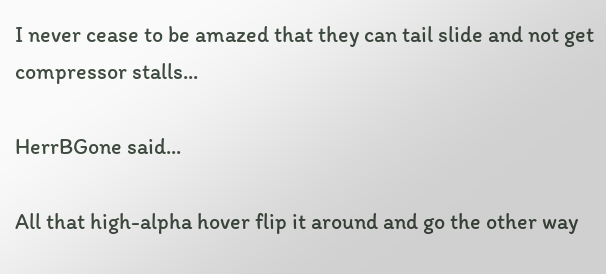I never cease to be amazed that they can tail slide and not get compressor stalls...

HerrBGone said...

All that high-alpha hover flip it around and go the other way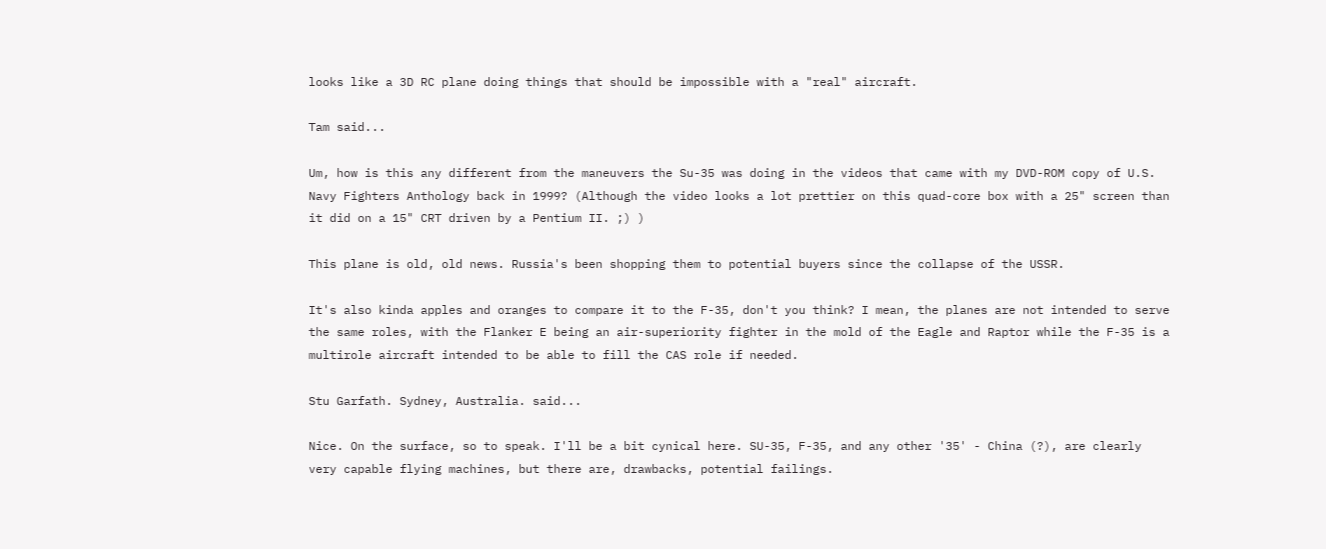looks like a 3D RC plane doing things that should be impossible with a "real" aircraft.

Tam said...

Um, how is this any different from the maneuvers the Su-35 was doing in the videos that came with my DVD-ROM copy of U.S. Navy Fighters Anthology back in 1999? (Although the video looks a lot prettier on this quad-core box with a 25" screen than it did on a 15" CRT driven by a Pentium II. ;) )

This plane is old, old news. Russia's been shopping them to potential buyers since the collapse of the USSR.

It's also kinda apples and oranges to compare it to the F-35, don't you think? I mean, the planes are not intended to serve the same roles, with the Flanker E being an air-superiority fighter in the mold of the Eagle and Raptor while the F-35 is a multirole aircraft intended to be able to fill the CAS role if needed.

Stu Garfath. Sydney, Australia. said...

Nice. On the surface, so to speak. I'll be a bit cynical here. SU-35, F-35, and any other '35' - China (?), are clearly very capable flying machines, but there are, drawbacks, potential failings.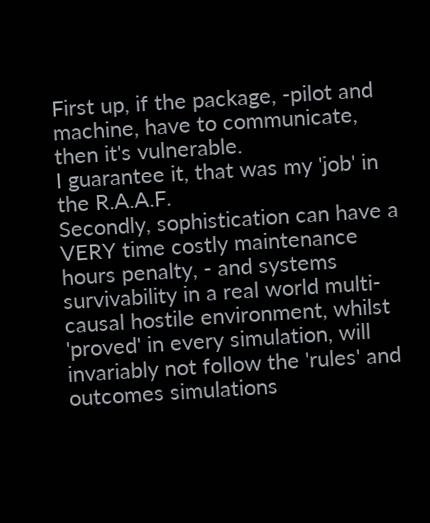First up, if the package, -pilot and machine, have to communicate, then it's vulnerable.
I guarantee it, that was my 'job' in the R.A.A.F.
Secondly, sophistication can have a VERY time costly maintenance hours penalty, - and systems survivability in a real world multi-causal hostile environment, whilst 'proved' in every simulation, will invariably not follow the 'rules' and outcomes simulations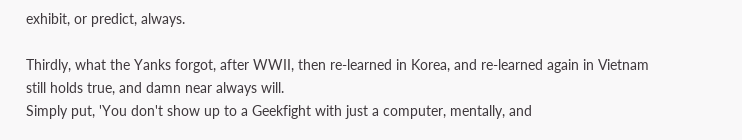exhibit, or predict, always.

Thirdly, what the Yanks forgot, after WWII, then re-learned in Korea, and re-learned again in Vietnam still holds true, and damn near always will.
Simply put, 'You don't show up to a Geekfight with just a computer, mentally, and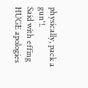physically, pack a gun'!.
Said with effing HUGE apologies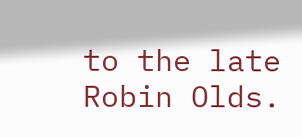to the late Robin Olds.